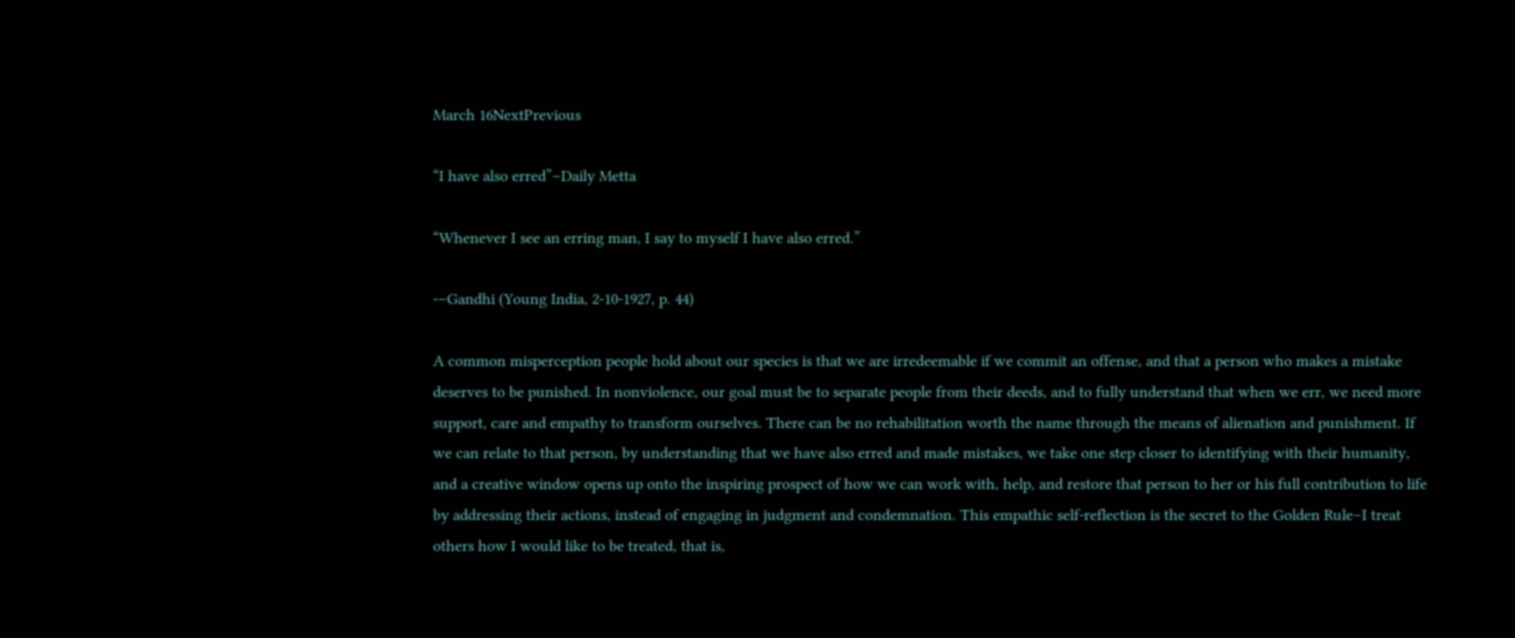March 16NextPrevious

“I have also erred”–Daily Metta

“Whenever I see an erring man, I say to myself I have also erred.”

-–Gandhi (Young India, 2-10-1927, p. 44)

A common misperception people hold about our species is that we are irredeemable if we commit an offense, and that a person who makes a mistake deserves to be punished. In nonviolence, our goal must be to separate people from their deeds, and to fully understand that when we err, we need more support, care and empathy to transform ourselves. There can be no rehabilitation worth the name through the means of alienation and punishment. If we can relate to that person, by understanding that we have also erred and made mistakes, we take one step closer to identifying with their humanity, and a creative window opens up onto the inspiring prospect of how we can work with, help, and restore that person to her or his full contribution to life by addressing their actions, instead of engaging in judgment and condemnation. This empathic self-reflection is the secret to the Golden Rule–I treat others how I would like to be treated, that is,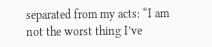separated from my acts: “I am not the worst thing I’ve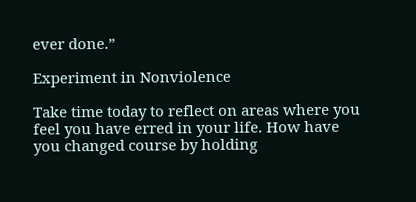ever done.”

Experiment in Nonviolence

Take time today to reflect on areas where you feel you have erred in your life. How have you changed course by holding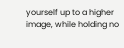yourself up to a higher image, while holding no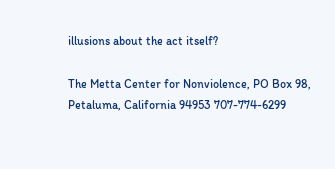illusions about the act itself?

The Metta Center for Nonviolence, PO Box 98, Petaluma, California 94953 707-774-6299